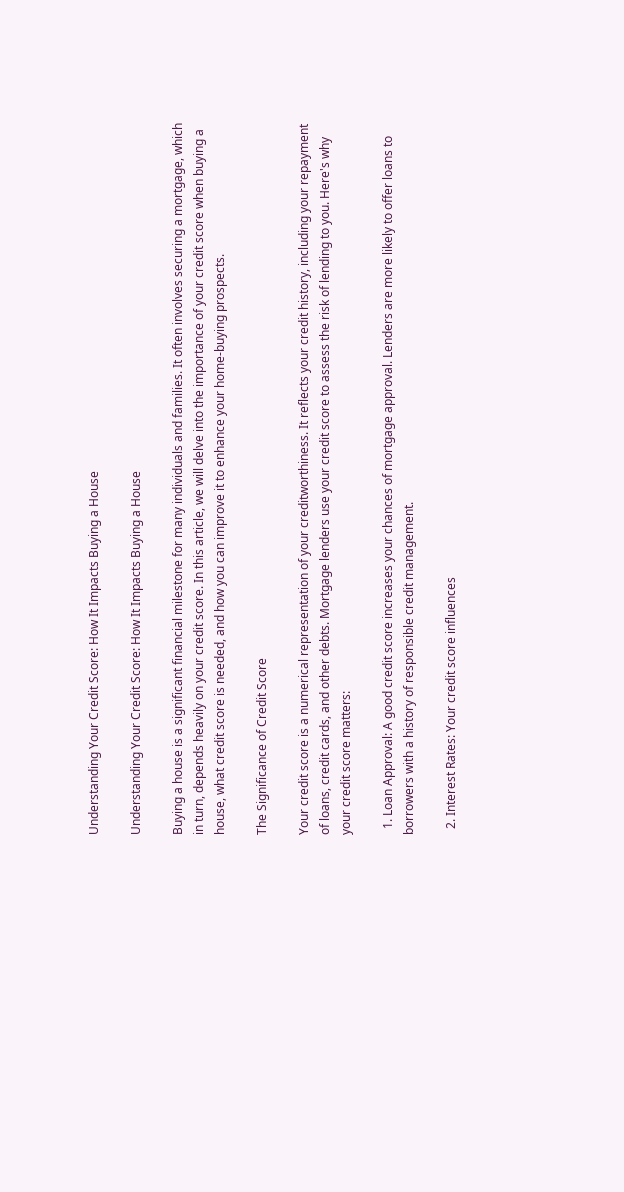Understanding Your Credit Score: How It Impacts Buying a House

Understanding Your Credit Score: How It Impacts Buying a House

Buying a house is a significant financial milestone for many individuals and families. It often involves securing a mortgage, which in turn, depends heavily on your credit score. In this article, we will delve into the importance of your credit score when buying a house, what credit score is needed, and how you can improve it to enhance your home-buying prospects.

The Significance of Credit Score

Your credit score is a numerical representation of your creditworthiness. It reflects your credit history, including your repayment of loans, credit cards, and other debts. Mortgage lenders use your credit score to assess the risk of lending to you. Here's why your credit score matters:

  1. Loan Approval: A good credit score increases your chances of mortgage approval. Lenders are more likely to offer loans to borrowers with a history of responsible credit management.

  2. Interest Rates: Your credit score influences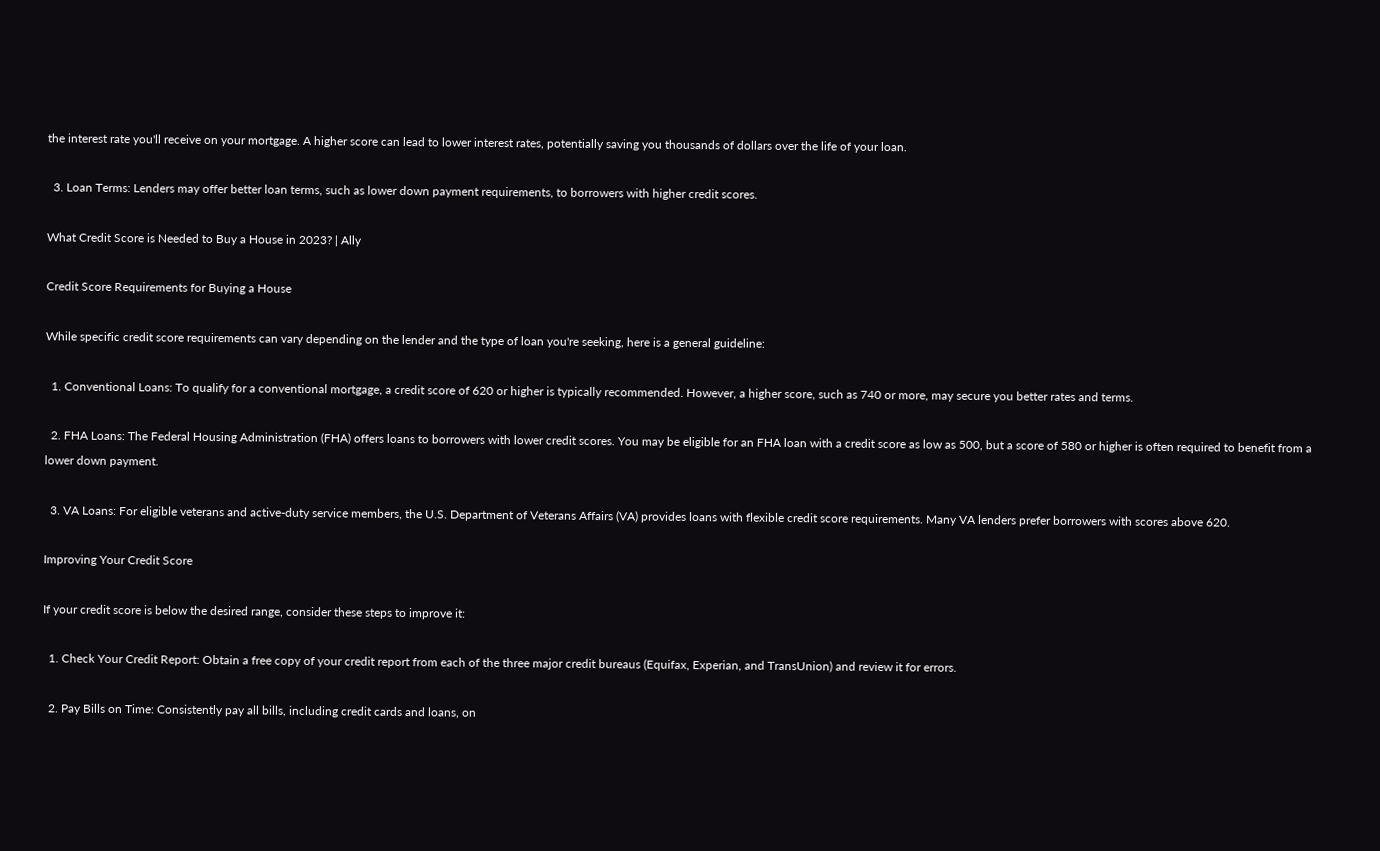the interest rate you'll receive on your mortgage. A higher score can lead to lower interest rates, potentially saving you thousands of dollars over the life of your loan.

  3. Loan Terms: Lenders may offer better loan terms, such as lower down payment requirements, to borrowers with higher credit scores.

What Credit Score is Needed to Buy a House in 2023? | Ally

Credit Score Requirements for Buying a House

While specific credit score requirements can vary depending on the lender and the type of loan you're seeking, here is a general guideline:

  1. Conventional Loans: To qualify for a conventional mortgage, a credit score of 620 or higher is typically recommended. However, a higher score, such as 740 or more, may secure you better rates and terms.

  2. FHA Loans: The Federal Housing Administration (FHA) offers loans to borrowers with lower credit scores. You may be eligible for an FHA loan with a credit score as low as 500, but a score of 580 or higher is often required to benefit from a lower down payment.

  3. VA Loans: For eligible veterans and active-duty service members, the U.S. Department of Veterans Affairs (VA) provides loans with flexible credit score requirements. Many VA lenders prefer borrowers with scores above 620.

Improving Your Credit Score

If your credit score is below the desired range, consider these steps to improve it:

  1. Check Your Credit Report: Obtain a free copy of your credit report from each of the three major credit bureaus (Equifax, Experian, and TransUnion) and review it for errors.

  2. Pay Bills on Time: Consistently pay all bills, including credit cards and loans, on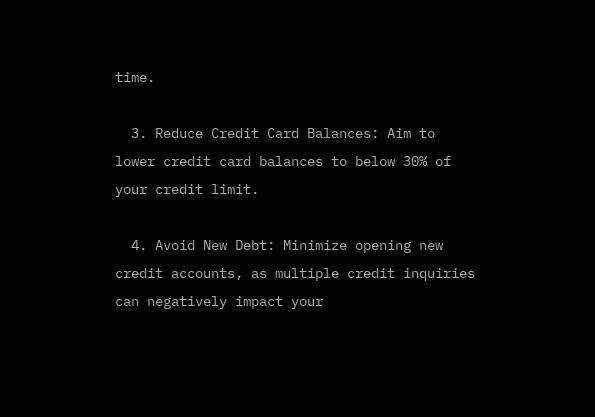time.

  3. Reduce Credit Card Balances: Aim to lower credit card balances to below 30% of your credit limit.

  4. Avoid New Debt: Minimize opening new credit accounts, as multiple credit inquiries can negatively impact your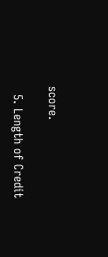score.

  5. Length of Credit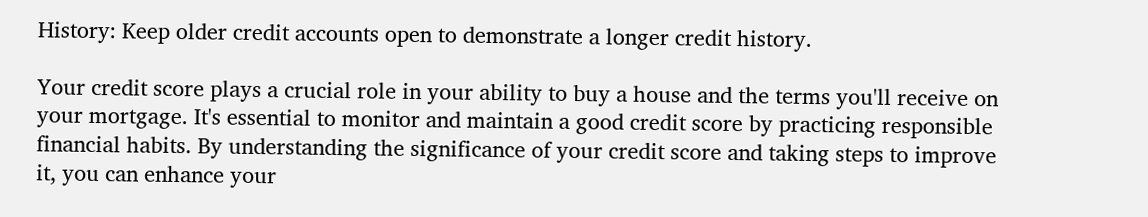History: Keep older credit accounts open to demonstrate a longer credit history.

Your credit score plays a crucial role in your ability to buy a house and the terms you'll receive on your mortgage. It's essential to monitor and maintain a good credit score by practicing responsible financial habits. By understanding the significance of your credit score and taking steps to improve it, you can enhance your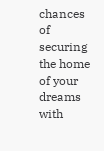chances of securing the home of your dreams with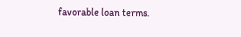favorable loan terms.